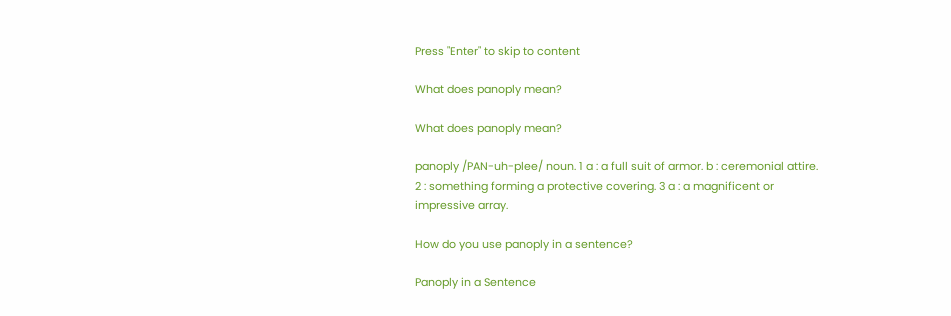Press "Enter" to skip to content

What does panoply mean?

What does panoply mean?

panoply /PAN-uh-plee/ noun. 1 a : a full suit of armor. b : ceremonial attire. 2 : something forming a protective covering. 3 a : a magnificent or impressive array.

How do you use panoply in a sentence?

Panoply in a Sentence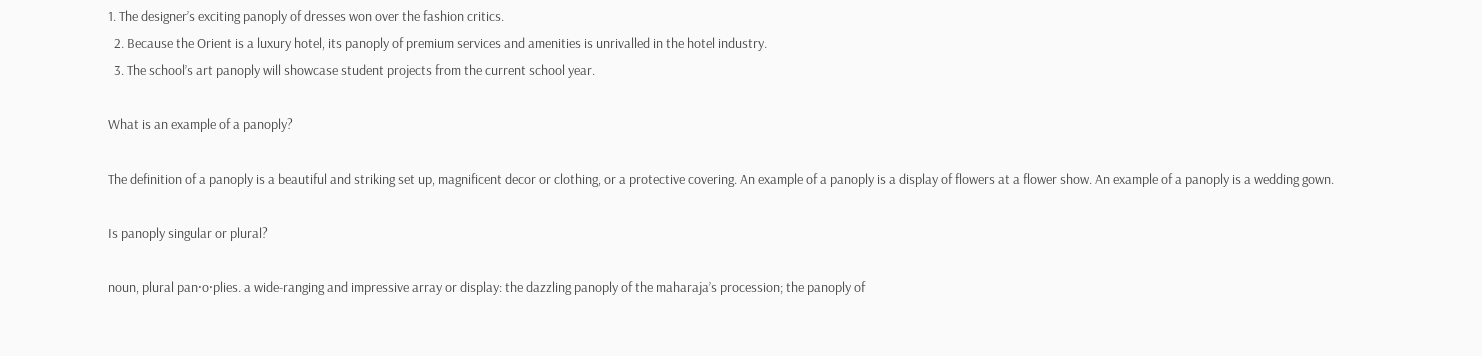1. The designer’s exciting panoply of dresses won over the fashion critics.
  2. Because the Orient is a luxury hotel, its panoply of premium services and amenities is unrivalled in the hotel industry.
  3. The school’s art panoply will showcase student projects from the current school year.

What is an example of a panoply?

The definition of a panoply is a beautiful and striking set up, magnificent decor or clothing, or a protective covering. An example of a panoply is a display of flowers at a flower show. An example of a panoply is a wedding gown.

Is panoply singular or plural?

noun, plural pan·o·plies. a wide-ranging and impressive array or display: the dazzling panoply of the maharaja’s procession; the panoply of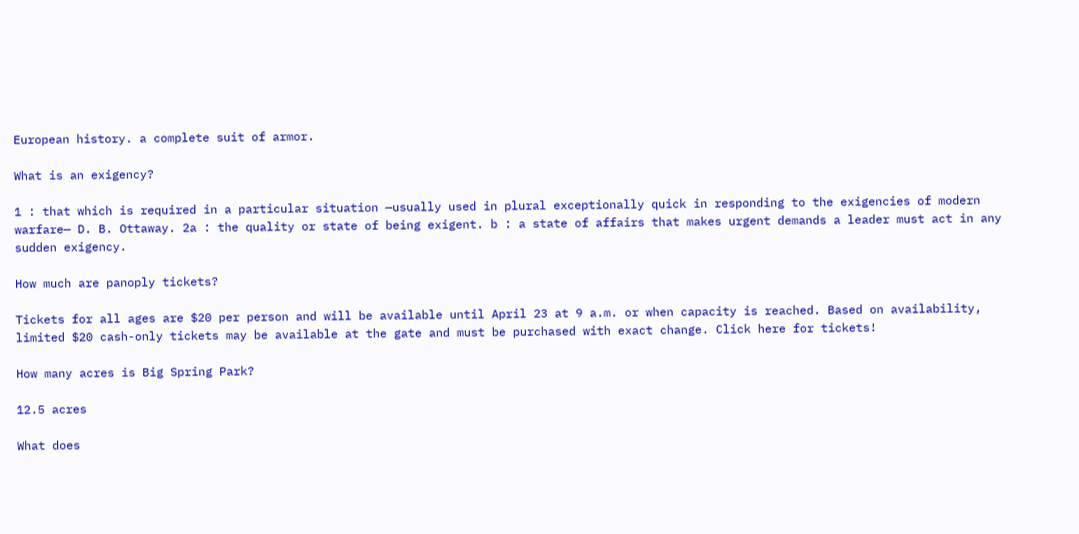European history. a complete suit of armor.

What is an exigency?

1 : that which is required in a particular situation —usually used in plural exceptionally quick in responding to the exigencies of modern warfare— D. B. Ottaway. 2a : the quality or state of being exigent. b : a state of affairs that makes urgent demands a leader must act in any sudden exigency.

How much are panoply tickets?

Tickets for all ages are $20 per person and will be available until April 23 at 9 a.m. or when capacity is reached. Based on availability, limited $20 cash-only tickets may be available at the gate and must be purchased with exact change. Click here for tickets!

How many acres is Big Spring Park?

12.5 acres

What does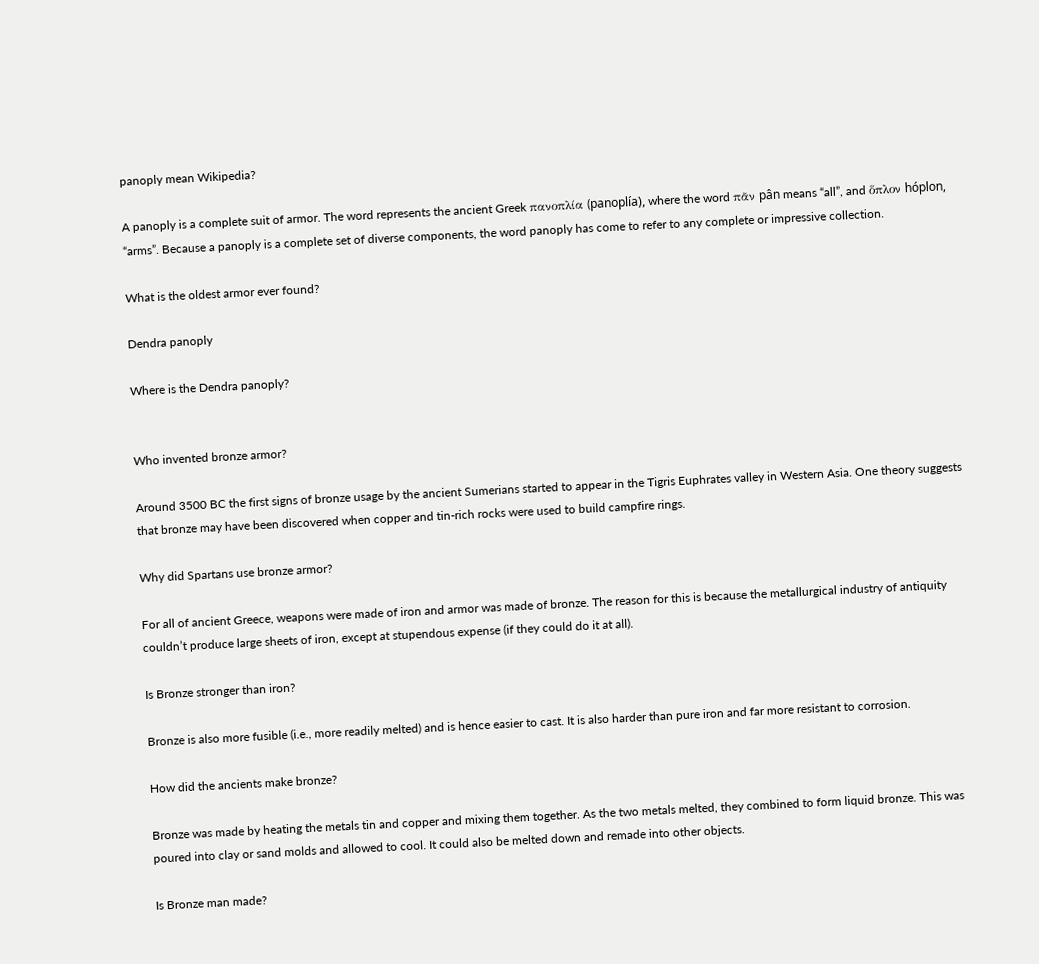panoply mean Wikipedia?

A panoply is a complete suit of armor. The word represents the ancient Greek πανοπλία (panoplía), where the word πᾶν pân means “all”, and ὅπλον hóplon, “arms”. Because a panoply is a complete set of diverse components, the word panoply has come to refer to any complete or impressive collection.

What is the oldest armor ever found?

Dendra panoply

Where is the Dendra panoply?


Who invented bronze armor?

Around 3500 BC the first signs of bronze usage by the ancient Sumerians started to appear in the Tigris Euphrates valley in Western Asia. One theory suggests that bronze may have been discovered when copper and tin-rich rocks were used to build campfire rings.

Why did Spartans use bronze armor?

For all of ancient Greece, weapons were made of iron and armor was made of bronze. The reason for this is because the metallurgical industry of antiquity couldn’t produce large sheets of iron, except at stupendous expense (if they could do it at all).

Is Bronze stronger than iron?

Bronze is also more fusible (i.e., more readily melted) and is hence easier to cast. It is also harder than pure iron and far more resistant to corrosion.

How did the ancients make bronze?

Bronze was made by heating the metals tin and copper and mixing them together. As the two metals melted, they combined to form liquid bronze. This was poured into clay or sand molds and allowed to cool. It could also be melted down and remade into other objects.

Is Bronze man made?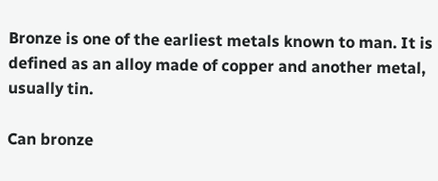Bronze is one of the earliest metals known to man. It is defined as an alloy made of copper and another metal, usually tin.

Can bronze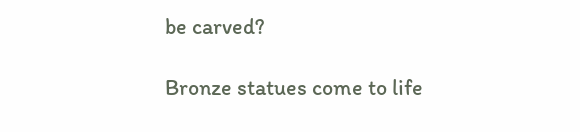be carved?

Bronze statues come to life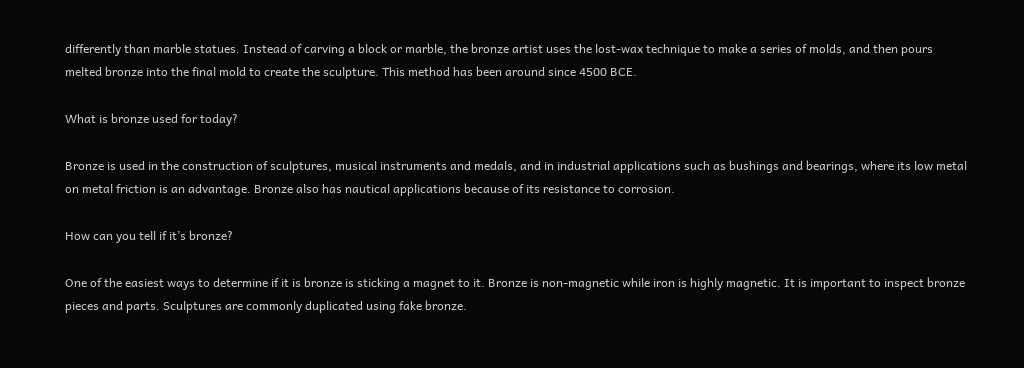differently than marble statues. Instead of carving a block or marble, the bronze artist uses the lost-wax technique to make a series of molds, and then pours melted bronze into the final mold to create the sculpture. This method has been around since 4500 BCE.

What is bronze used for today?

Bronze is used in the construction of sculptures, musical instruments and medals, and in industrial applications such as bushings and bearings, where its low metal on metal friction is an advantage. Bronze also has nautical applications because of its resistance to corrosion.

How can you tell if it’s bronze?

One of the easiest ways to determine if it is bronze is sticking a magnet to it. Bronze is non-magnetic while iron is highly magnetic. It is important to inspect bronze pieces and parts. Sculptures are commonly duplicated using fake bronze.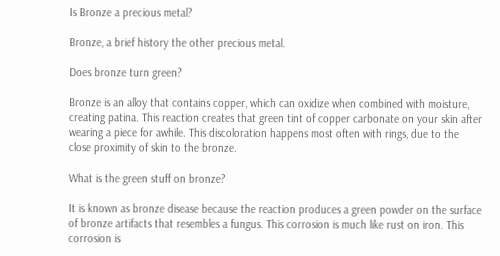Is Bronze a precious metal?

Bronze, a brief history the other precious metal.

Does bronze turn green?

Bronze is an alloy that contains copper, which can oxidize when combined with moisture, creating patina. This reaction creates that green tint of copper carbonate on your skin after wearing a piece for awhile. This discoloration happens most often with rings, due to the close proximity of skin to the bronze.

What is the green stuff on bronze?

It is known as bronze disease because the reaction produces a green powder on the surface of bronze artifacts that resembles a fungus. This corrosion is much like rust on iron. This corrosion is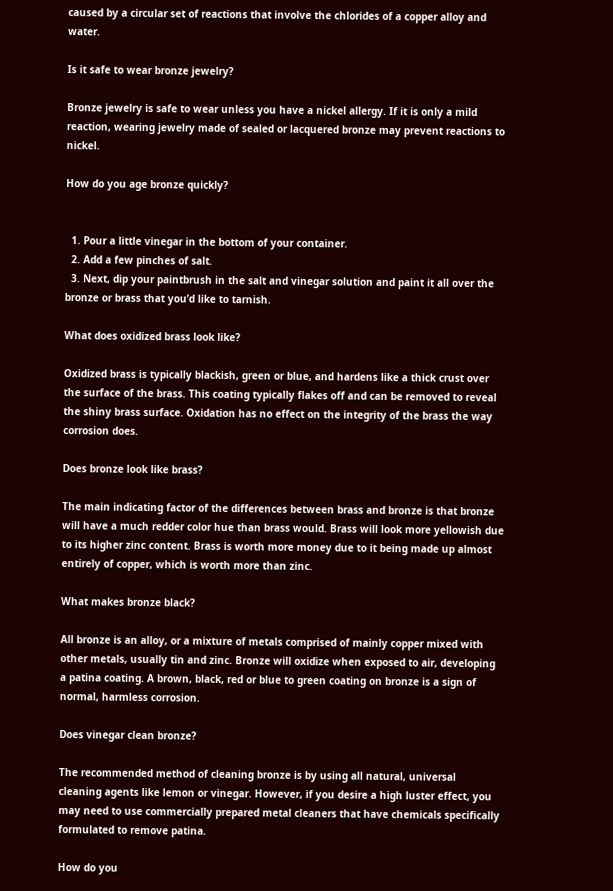caused by a circular set of reactions that involve the chlorides of a copper alloy and water.

Is it safe to wear bronze jewelry?

Bronze jewelry is safe to wear unless you have a nickel allergy. If it is only a mild reaction, wearing jewelry made of sealed or lacquered bronze may prevent reactions to nickel.

How do you age bronze quickly?


  1. Pour a little vinegar in the bottom of your container.
  2. Add a few pinches of salt.
  3. Next, dip your paintbrush in the salt and vinegar solution and paint it all over the bronze or brass that you’d like to tarnish.

What does oxidized brass look like?

Oxidized brass is typically blackish, green or blue, and hardens like a thick crust over the surface of the brass. This coating typically flakes off and can be removed to reveal the shiny brass surface. Oxidation has no effect on the integrity of the brass the way corrosion does.

Does bronze look like brass?

The main indicating factor of the differences between brass and bronze is that bronze will have a much redder color hue than brass would. Brass will look more yellowish due to its higher zinc content. Brass is worth more money due to it being made up almost entirely of copper, which is worth more than zinc.

What makes bronze black?

All bronze is an alloy, or a mixture of metals comprised of mainly copper mixed with other metals, usually tin and zinc. Bronze will oxidize when exposed to air, developing a patina coating. A brown, black, red or blue to green coating on bronze is a sign of normal, harmless corrosion.

Does vinegar clean bronze?

The recommended method of cleaning bronze is by using all natural, universal cleaning agents like lemon or vinegar. However, if you desire a high luster effect, you may need to use commercially prepared metal cleaners that have chemicals specifically formulated to remove patina.

How do you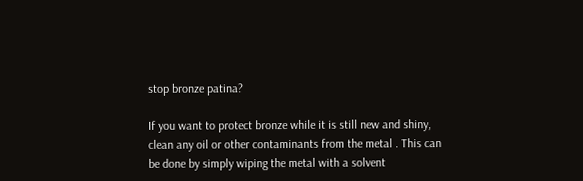stop bronze patina?

If you want to protect bronze while it is still new and shiny, clean any oil or other contaminants from the metal . This can be done by simply wiping the metal with a solvent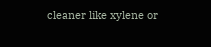cleaner like xylene or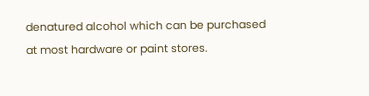denatured alcohol which can be purchased at most hardware or paint stores.